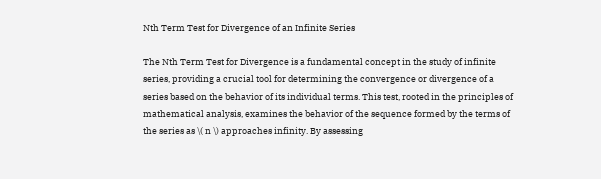Nth Term Test for Divergence of an Infinite Series

The Nth Term Test for Divergence is a fundamental concept in the study of infinite series, providing a crucial tool for determining the convergence or divergence of a series based on the behavior of its individual terms. This test, rooted in the principles of mathematical analysis, examines the behavior of the sequence formed by the terms of the series as \( n \) approaches infinity. By assessing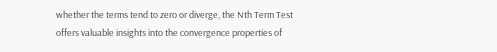whether the terms tend to zero or diverge, the Nth Term Test offers valuable insights into the convergence properties of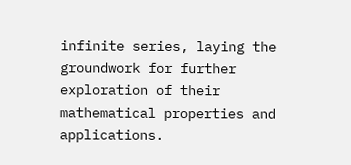infinite series, laying the groundwork for further exploration of their mathematical properties and applications.